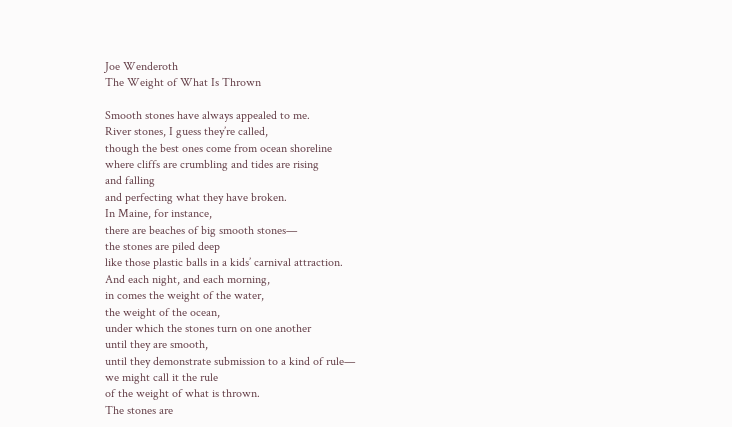Joe Wenderoth
The Weight of What Is Thrown

Smooth stones have always appealed to me.
River stones, I guess they’re called,
though the best ones come from ocean shoreline
where cliffs are crumbling and tides are rising
and falling
and perfecting what they have broken.
In Maine, for instance,
there are beaches of big smooth stones—
the stones are piled deep
like those plastic balls in a kids’ carnival attraction.
And each night, and each morning,
in comes the weight of the water,
the weight of the ocean,
under which the stones turn on one another
until they are smooth,
until they demonstrate submission to a kind of rule—
we might call it the rule
of the weight of what is thrown.
The stones are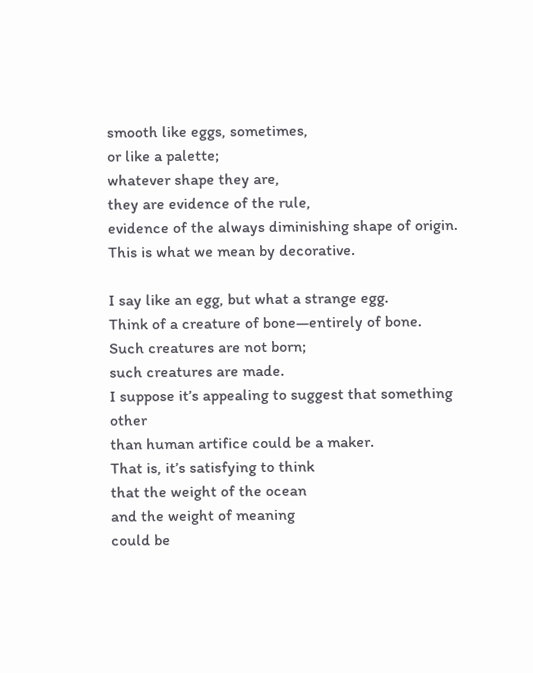smooth like eggs, sometimes,
or like a palette;
whatever shape they are,
they are evidence of the rule,
evidence of the always diminishing shape of origin.
This is what we mean by decorative.

I say like an egg, but what a strange egg.
Think of a creature of bone—entirely of bone.
Such creatures are not born;
such creatures are made.
I suppose it’s appealing to suggest that something other
than human artifice could be a maker.
That is, it’s satisfying to think
that the weight of the ocean
and the weight of meaning
could be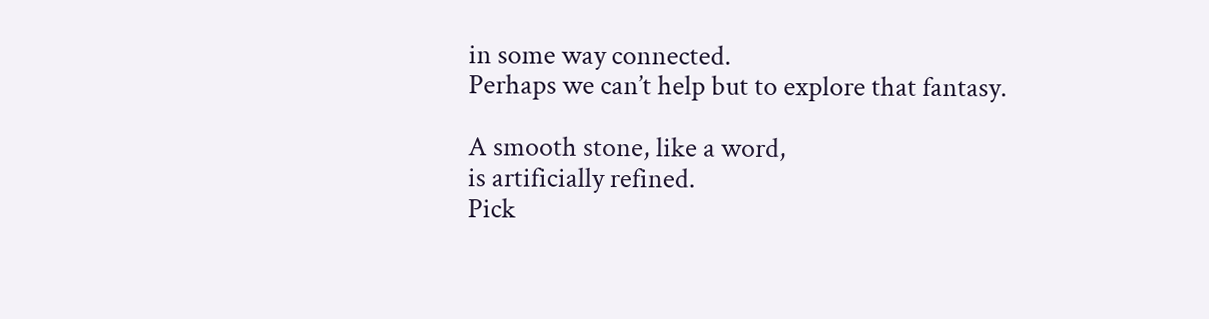in some way connected.
Perhaps we can’t help but to explore that fantasy.

A smooth stone, like a word,
is artificially refined.
Pick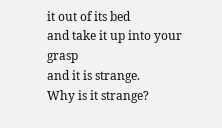it out of its bed
and take it up into your grasp
and it is strange.
Why is it strange?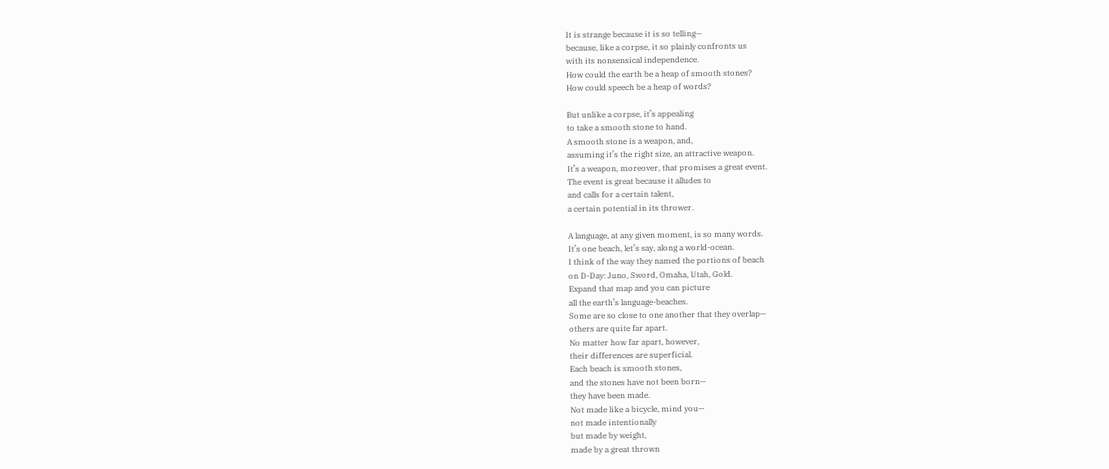It is strange because it is so telling—
because, like a corpse, it so plainly confronts us
with its nonsensical independence.
How could the earth be a heap of smooth stones?
How could speech be a heap of words?

But unlike a corpse, it’s appealing
to take a smooth stone to hand.
A smooth stone is a weapon, and,
assuming it’s the right size, an attractive weapon.
It’s a weapon, moreover, that promises a great event.
The event is great because it alludes to
and calls for a certain talent,
a certain potential in its thrower.

A language, at any given moment, is so many words.
It’s one beach, let’s say, along a world-ocean.
I think of the way they named the portions of beach
on D-Day: Juno, Sword, Omaha, Utah, Gold.
Expand that map and you can picture
all the earth’s language-beaches.
Some are so close to one another that they overlap—
others are quite far apart.
No matter how far apart, however,
their differences are superficial.
Each beach is smooth stones,
and the stones have not been born—
they have been made.
Not made like a bicycle, mind you—
not made intentionally
but made by weight,
made by a great thrown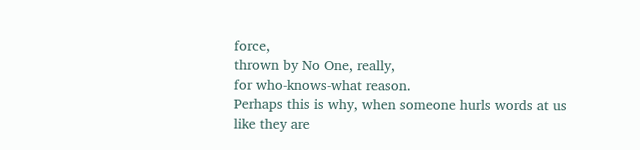force,
thrown by No One, really,
for who-knows-what reason.
Perhaps this is why, when someone hurls words at us
like they are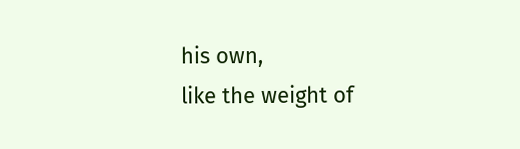his own,
like the weight of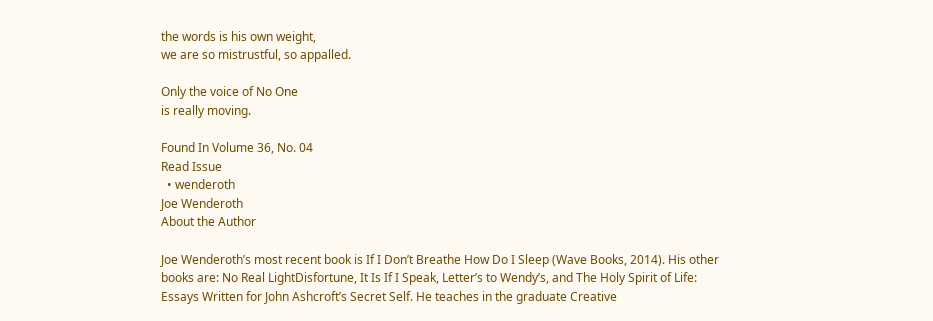the words is his own weight,
we are so mistrustful, so appalled.

Only the voice of No One
is really moving.

Found In Volume 36, No. 04
Read Issue
  • wenderoth
Joe Wenderoth
About the Author

Joe Wenderoth’s most recent book is If I Don’t Breathe How Do I Sleep (Wave Books, 2014). His other books are: No Real LightDisfortune, It Is If I Speak, Letter’s to Wendy’s, and The Holy Spirit of Life: Essays Written for John Ashcroft’s Secret Self. He teaches in the graduate Creative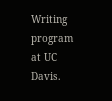Writing program at UC Davis.